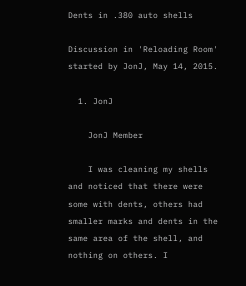Dents in .380 auto shells

Discussion in 'Reloading Room' started by JonJ, May 14, 2015.

  1. JonJ

    JonJ Member

    I was cleaning my shells and noticed that there were some with dents, others had smaller marks and dents in the same area of the shell, and nothing on others. I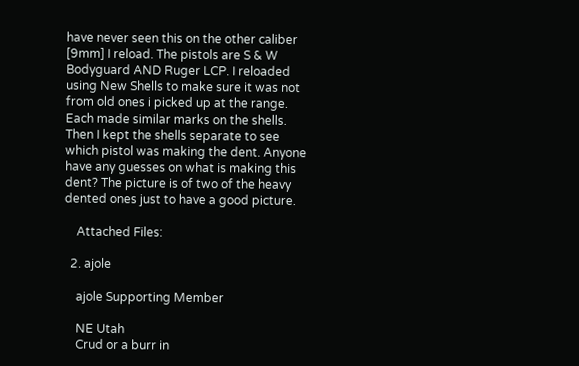have never seen this on the other caliber [9mm] I reload. The pistols are S & W Bodyguard AND Ruger LCP. I reloaded using New Shells to make sure it was not from old ones i picked up at the range. Each made similar marks on the shells. Then I kept the shells separate to see which pistol was making the dent. Anyone have any guesses on what is making this dent? The picture is of two of the heavy dented ones just to have a good picture.

    Attached Files:

  2. ajole

    ajole Supporting Member

    NE Utah
    Crud or a burr in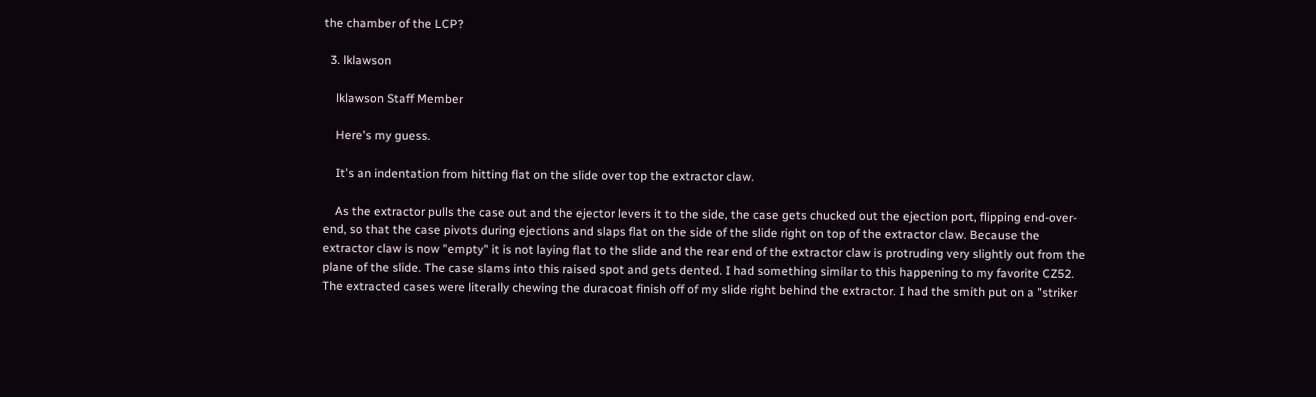the chamber of the LCP?

  3. lklawson

    lklawson Staff Member

    Here's my guess.

    It's an indentation from hitting flat on the slide over top the extractor claw.

    As the extractor pulls the case out and the ejector levers it to the side, the case gets chucked out the ejection port, flipping end-over-end, so that the case pivots during ejections and slaps flat on the side of the slide right on top of the extractor claw. Because the extractor claw is now "empty" it is not laying flat to the slide and the rear end of the extractor claw is protruding very slightly out from the plane of the slide. The case slams into this raised spot and gets dented. I had something similar to this happening to my favorite CZ52. The extracted cases were literally chewing the duracoat finish off of my slide right behind the extractor. I had the smith put on a "striker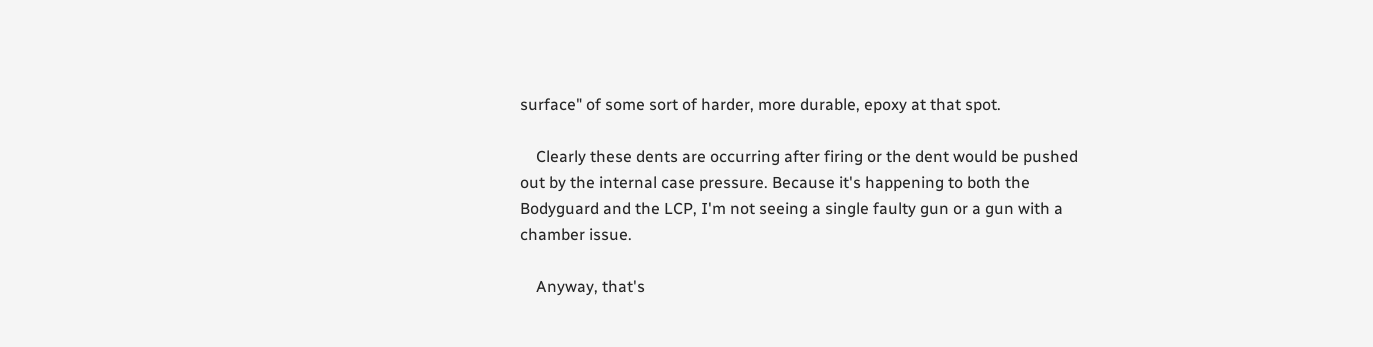surface" of some sort of harder, more durable, epoxy at that spot.

    Clearly these dents are occurring after firing or the dent would be pushed out by the internal case pressure. Because it's happening to both the Bodyguard and the LCP, I'm not seeing a single faulty gun or a gun with a chamber issue.

    Anyway, that's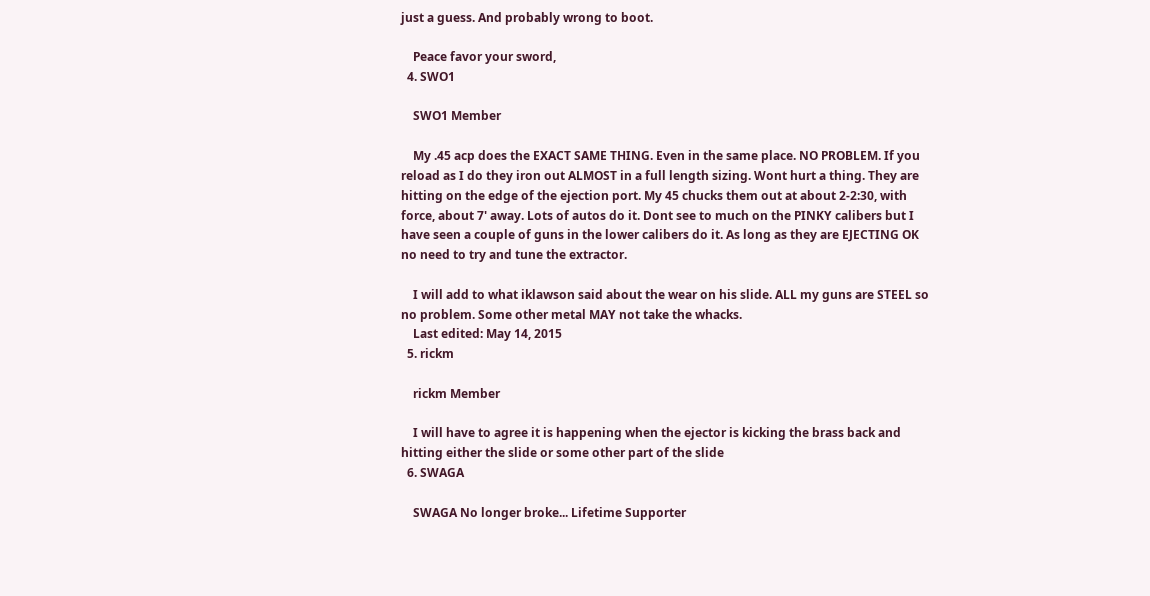just a guess. And probably wrong to boot.

    Peace favor your sword,
  4. SWO1

    SWO1 Member

    My .45 acp does the EXACT SAME THING. Even in the same place. NO PROBLEM. If you reload as I do they iron out ALMOST in a full length sizing. Wont hurt a thing. They are hitting on the edge of the ejection port. My 45 chucks them out at about 2-2:30, with force, about 7' away. Lots of autos do it. Dont see to much on the PINKY calibers but I have seen a couple of guns in the lower calibers do it. As long as they are EJECTING OK no need to try and tune the extractor.

    I will add to what iklawson said about the wear on his slide. ALL my guns are STEEL so no problem. Some other metal MAY not take the whacks.
    Last edited: May 14, 2015
  5. rickm

    rickm Member

    I will have to agree it is happening when the ejector is kicking the brass back and hitting either the slide or some other part of the slide
  6. SWAGA

    SWAGA No longer broke... Lifetime Supporter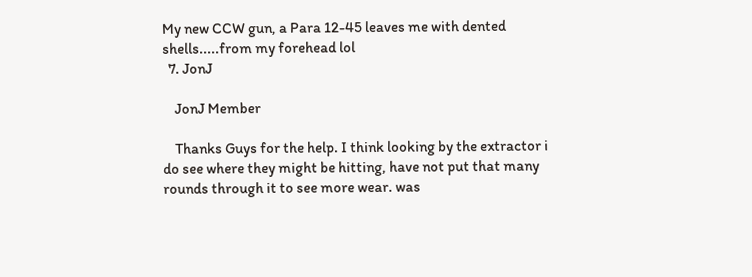My new CCW gun, a Para 12-45 leaves me with dented shells.....from my forehead lol
  7. JonJ

    JonJ Member

    Thanks Guys for the help. I think looking by the extractor i do see where they might be hitting, have not put that many rounds through it to see more wear. was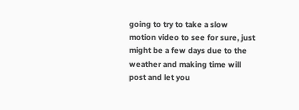going to try to take a slow motion video to see for sure, just might be a few days due to the weather and making time will post and let you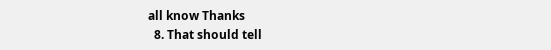all know Thanks
  8. That should tell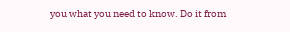you what you need to know. Do it from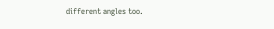different angles too.